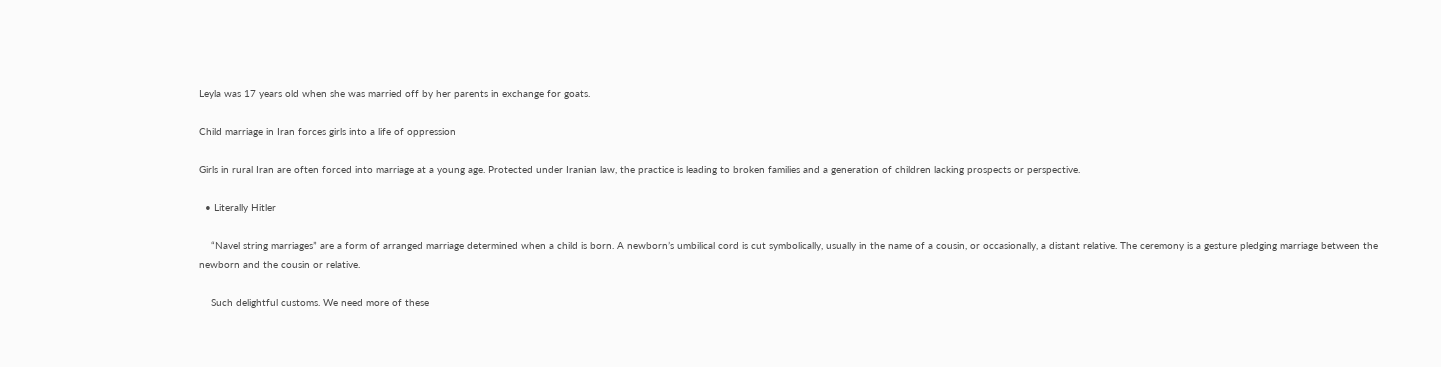Leyla was 17 years old when she was married off by her parents in exchange for goats.

Child marriage in Iran forces girls into a life of oppression

Girls in rural Iran are often forced into marriage at a young age. Protected under Iranian law, the practice is leading to broken families and a generation of children lacking prospects or perspective.

  • Literally Hitler

    “Navel string marriages” are a form of arranged marriage determined when a child is born. A newborn’s umbilical cord is cut symbolically, usually in the name of a cousin, or occasionally, a distant relative. The ceremony is a gesture pledging marriage between the newborn and the cousin or relative.

    Such delightful customs. We need more of these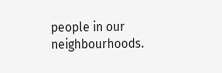people in our neighbourhoods.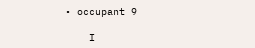• occupant 9

    I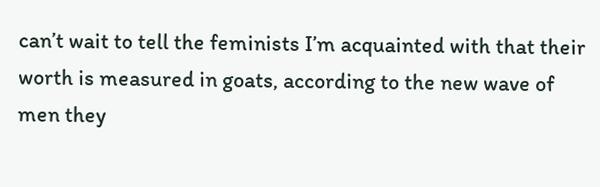can’t wait to tell the feminists I’m acquainted with that their worth is measured in goats, according to the new wave of men they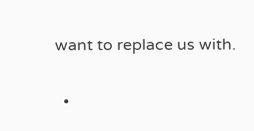want to replace us with.

  •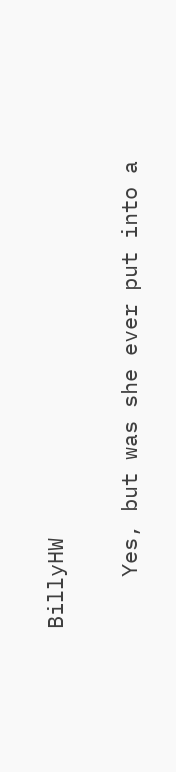BillyHW

    Yes, but was she ever put into a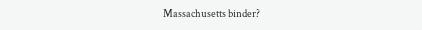Massachusetts binder?